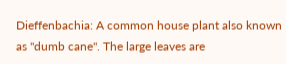Dieffenbachia: A common house plant also known as "dumb cane". The large leaves are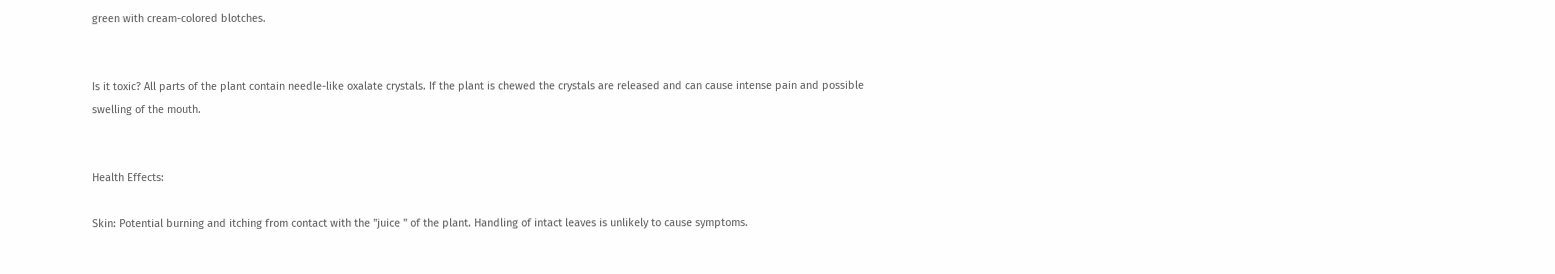green with cream-colored blotches.


Is it toxic? All parts of the plant contain needle-like oxalate crystals. If the plant is chewed the crystals are released and can cause intense pain and possible swelling of the mouth.


Health Effects:

Skin: Potential burning and itching from contact with the "juice " of the plant. Handling of intact leaves is unlikely to cause symptoms.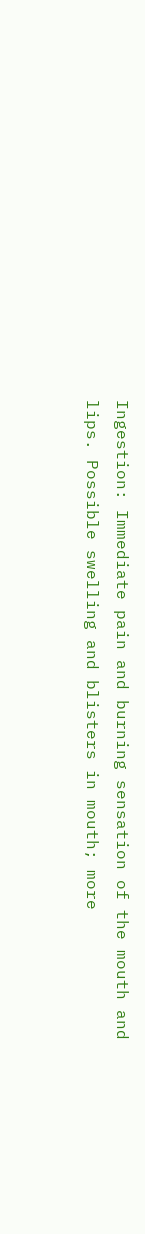Ingestion: Immediate pain and burning sensation of the mouth and lips. Possible swelling and blisters in mouth; more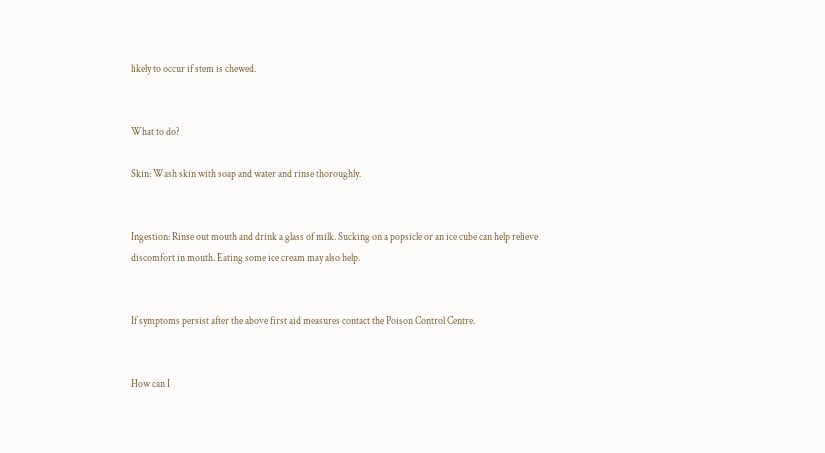likely to occur if stem is chewed.


What to do?

Skin: Wash skin with soap and water and rinse thoroughly.


Ingestion: Rinse out mouth and drink a glass of milk. Sucking on a popsicle or an ice cube can help relieve discomfort in mouth. Eating some ice cream may also help.


If symptoms persist after the above first aid measures contact the Poison Control Centre.


How can I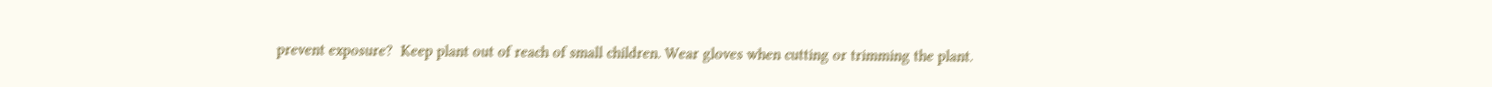prevent exposure?  Keep plant out of reach of small children. Wear gloves when cutting or trimming the plant.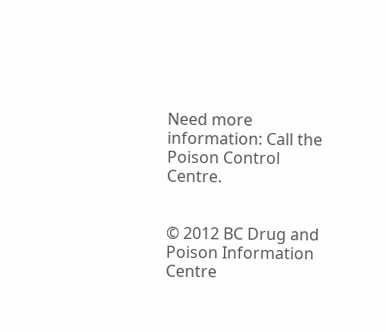Need more information: Call the Poison Control Centre.


© 2012 BC Drug and Poison Information Centre